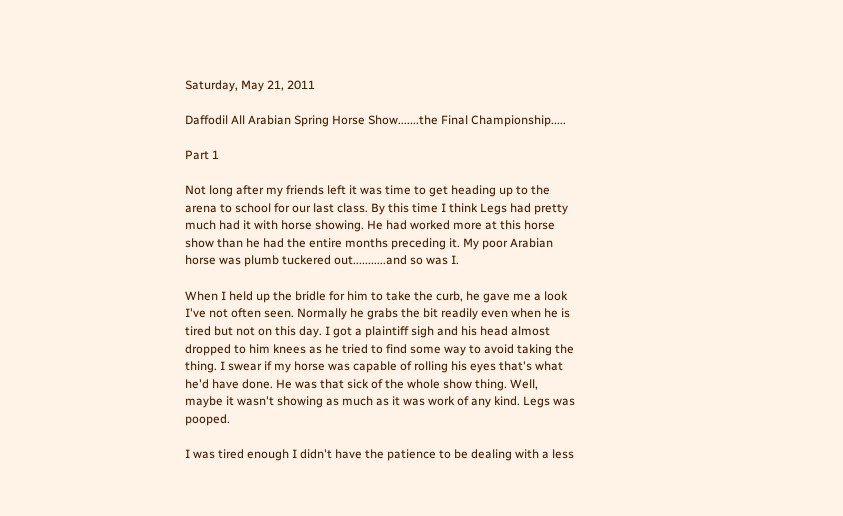Saturday, May 21, 2011

Daffodil All Arabian Spring Horse Show.......the Final Championship.....

Part 1

Not long after my friends left it was time to get heading up to the arena to school for our last class. By this time I think Legs had pretty much had it with horse showing. He had worked more at this horse show than he had the entire months preceding it. My poor Arabian horse was plumb tuckered out...........and so was I.

When I held up the bridle for him to take the curb, he gave me a look I've not often seen. Normally he grabs the bit readily even when he is tired but not on this day. I got a plaintiff sigh and his head almost dropped to him knees as he tried to find some way to avoid taking the thing. I swear if my horse was capable of rolling his eyes that's what he'd have done. He was that sick of the whole show thing. Well, maybe it wasn't showing as much as it was work of any kind. Legs was pooped.

I was tired enough I didn't have the patience to be dealing with a less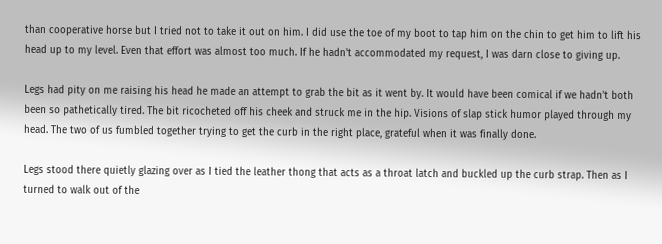than cooperative horse but I tried not to take it out on him. I did use the toe of my boot to tap him on the chin to get him to lift his head up to my level. Even that effort was almost too much. If he hadn't accommodated my request, I was darn close to giving up.

Legs had pity on me raising his head he made an attempt to grab the bit as it went by. It would have been comical if we hadn't both been so pathetically tired. The bit ricocheted off his cheek and struck me in the hip. Visions of slap stick humor played through my head. The two of us fumbled together trying to get the curb in the right place, grateful when it was finally done.

Legs stood there quietly glazing over as I tied the leather thong that acts as a throat latch and buckled up the curb strap. Then as I turned to walk out of the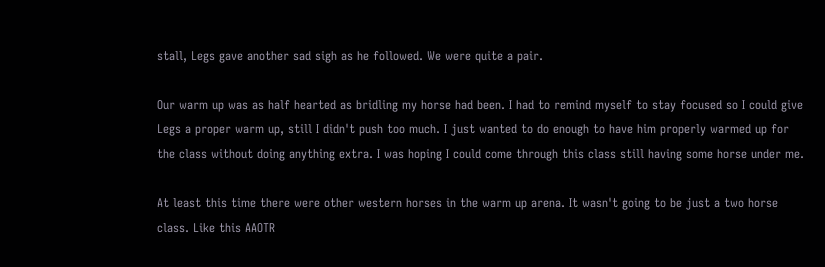stall, Legs gave another sad sigh as he followed. We were quite a pair.

Our warm up was as half hearted as bridling my horse had been. I had to remind myself to stay focused so I could give Legs a proper warm up, still I didn't push too much. I just wanted to do enough to have him properly warmed up for the class without doing anything extra. I was hoping I could come through this class still having some horse under me.

At least this time there were other western horses in the warm up arena. It wasn't going to be just a two horse class. Like this AAOTR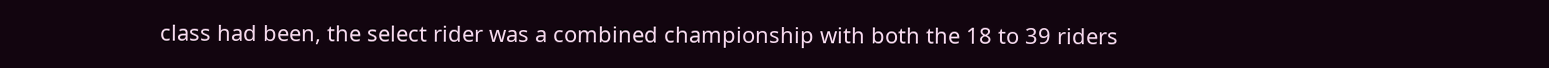class had been, the select rider was a combined championship with both the 18 to 39 riders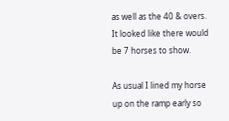as well as the 40 & overs. It looked like there would be 7 horses to show.

As usual I lined my horse up on the ramp early so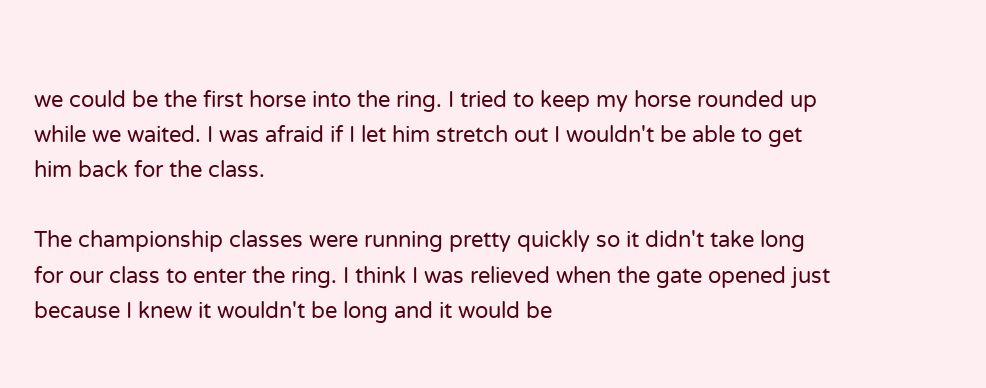we could be the first horse into the ring. I tried to keep my horse rounded up while we waited. I was afraid if I let him stretch out I wouldn't be able to get him back for the class.

The championship classes were running pretty quickly so it didn't take long for our class to enter the ring. I think I was relieved when the gate opened just because I knew it wouldn't be long and it would be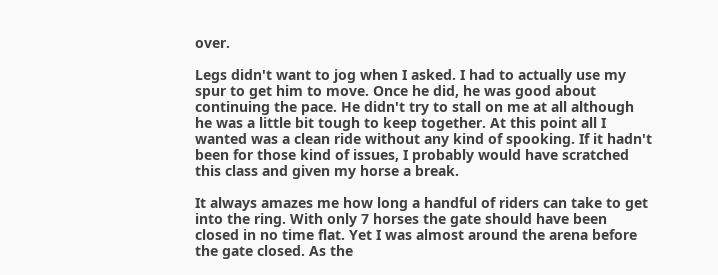over.

Legs didn't want to jog when I asked. I had to actually use my spur to get him to move. Once he did, he was good about continuing the pace. He didn't try to stall on me at all although he was a little bit tough to keep together. At this point all I wanted was a clean ride without any kind of spooking. If it hadn't been for those kind of issues, I probably would have scratched this class and given my horse a break.

It always amazes me how long a handful of riders can take to get into the ring. With only 7 horses the gate should have been closed in no time flat. Yet I was almost around the arena before the gate closed. As the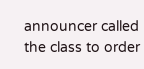announcer called the class to order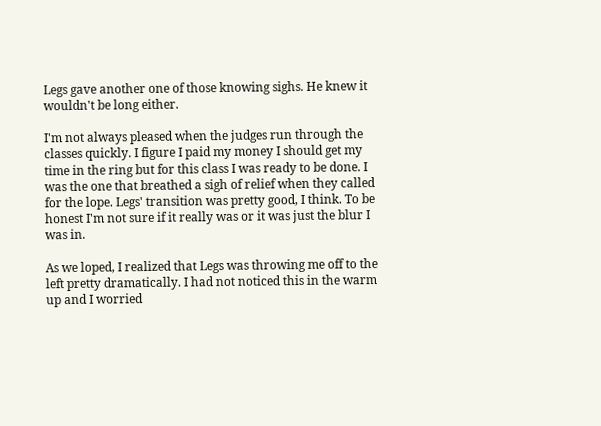Legs gave another one of those knowing sighs. He knew it wouldn't be long either.

I'm not always pleased when the judges run through the classes quickly. I figure I paid my money I should get my time in the ring but for this class I was ready to be done. I was the one that breathed a sigh of relief when they called for the lope. Legs' transition was pretty good, I think. To be honest I'm not sure if it really was or it was just the blur I was in.

As we loped, I realized that Legs was throwing me off to the left pretty dramatically. I had not noticed this in the warm up and I worried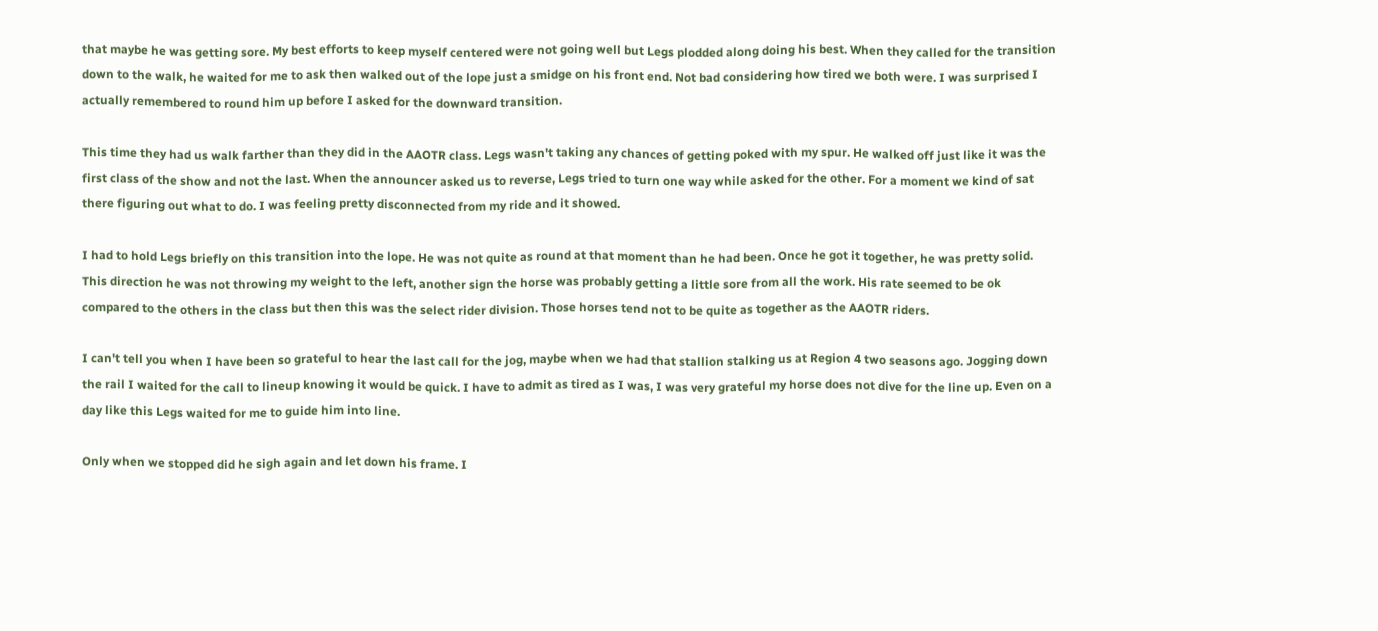that maybe he was getting sore. My best efforts to keep myself centered were not going well but Legs plodded along doing his best. When they called for the transition down to the walk, he waited for me to ask then walked out of the lope just a smidge on his front end. Not bad considering how tired we both were. I was surprised I actually remembered to round him up before I asked for the downward transition.

This time they had us walk farther than they did in the AAOTR class. Legs wasn't taking any chances of getting poked with my spur. He walked off just like it was the first class of the show and not the last. When the announcer asked us to reverse, Legs tried to turn one way while asked for the other. For a moment we kind of sat there figuring out what to do. I was feeling pretty disconnected from my ride and it showed.

I had to hold Legs briefly on this transition into the lope. He was not quite as round at that moment than he had been. Once he got it together, he was pretty solid. This direction he was not throwing my weight to the left, another sign the horse was probably getting a little sore from all the work. His rate seemed to be ok compared to the others in the class but then this was the select rider division. Those horses tend not to be quite as together as the AAOTR riders.

I can't tell you when I have been so grateful to hear the last call for the jog, maybe when we had that stallion stalking us at Region 4 two seasons ago. Jogging down the rail I waited for the call to lineup knowing it would be quick. I have to admit as tired as I was, I was very grateful my horse does not dive for the line up. Even on a day like this Legs waited for me to guide him into line.

Only when we stopped did he sigh again and let down his frame. I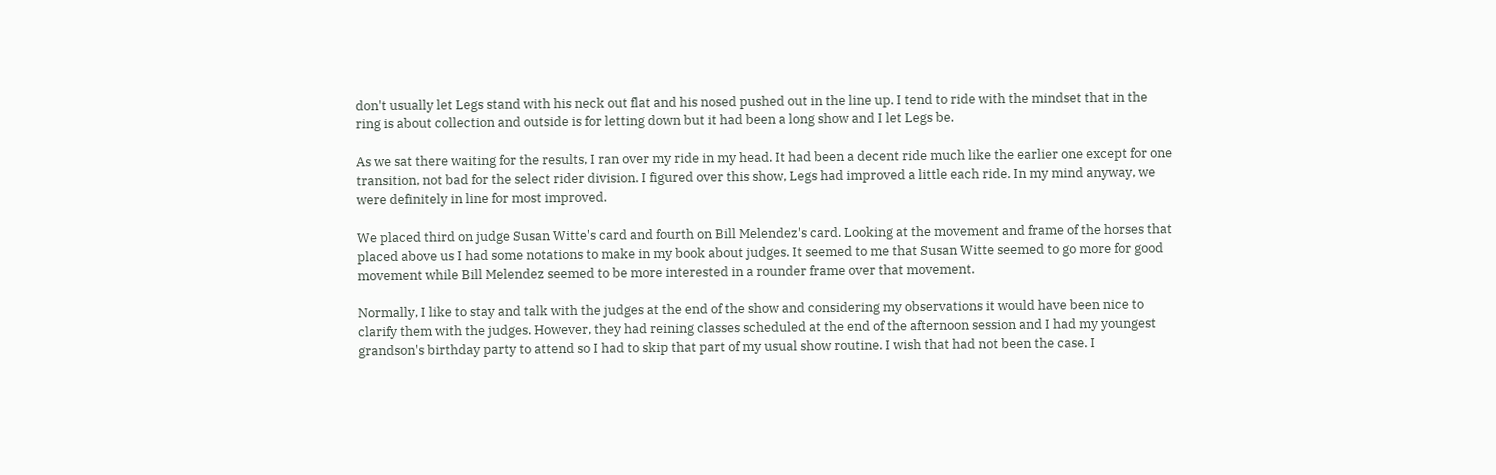don't usually let Legs stand with his neck out flat and his nosed pushed out in the line up. I tend to ride with the mindset that in the ring is about collection and outside is for letting down but it had been a long show and I let Legs be.

As we sat there waiting for the results, I ran over my ride in my head. It had been a decent ride much like the earlier one except for one transition, not bad for the select rider division. I figured over this show, Legs had improved a little each ride. In my mind anyway, we were definitely in line for most improved.

We placed third on judge Susan Witte's card and fourth on Bill Melendez's card. Looking at the movement and frame of the horses that placed above us I had some notations to make in my book about judges. It seemed to me that Susan Witte seemed to go more for good movement while Bill Melendez seemed to be more interested in a rounder frame over that movement.

Normally, I like to stay and talk with the judges at the end of the show and considering my observations it would have been nice to clarify them with the judges. However, they had reining classes scheduled at the end of the afternoon session and I had my youngest grandson's birthday party to attend so I had to skip that part of my usual show routine. I wish that had not been the case. I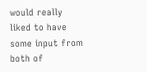would really liked to have some input from both of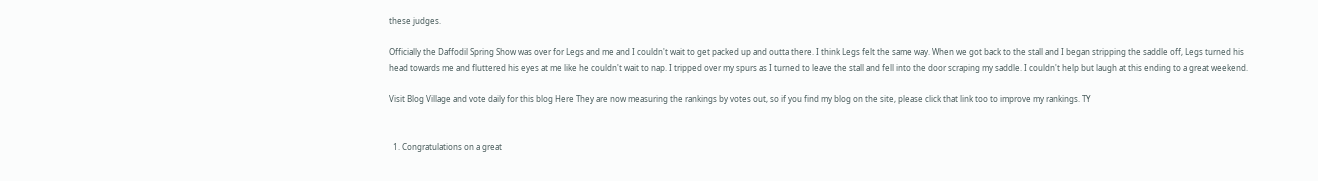these judges.

Officially the Daffodil Spring Show was over for Legs and me and I couldn't wait to get packed up and outta there. I think Legs felt the same way. When we got back to the stall and I began stripping the saddle off, Legs turned his head towards me and fluttered his eyes at me like he couldn't wait to nap. I tripped over my spurs as I turned to leave the stall and fell into the door scraping my saddle. I couldn't help but laugh at this ending to a great weekend.

Visit Blog Village and vote daily for this blog Here They are now measuring the rankings by votes out, so if you find my blog on the site, please click that link too to improve my rankings. TY


  1. Congratulations on a great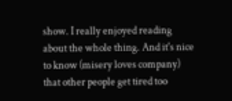show. I really enjoyed reading about the whole thing. And it's nice to know (misery loves company) that other people get tired too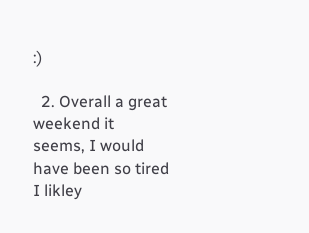:)

  2. Overall a great weekend it seems, I would have been so tired I likley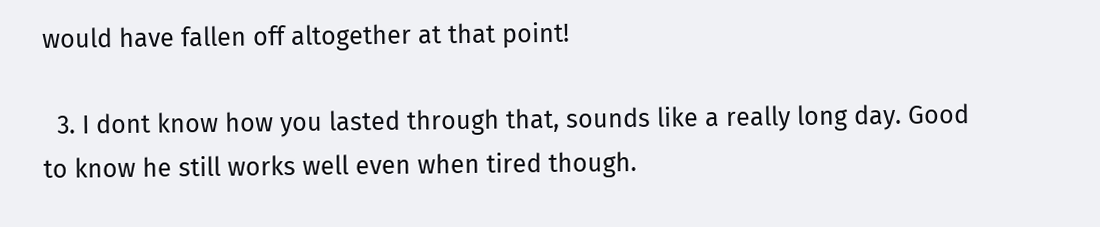would have fallen off altogether at that point!

  3. I dont know how you lasted through that, sounds like a really long day. Good to know he still works well even when tired though.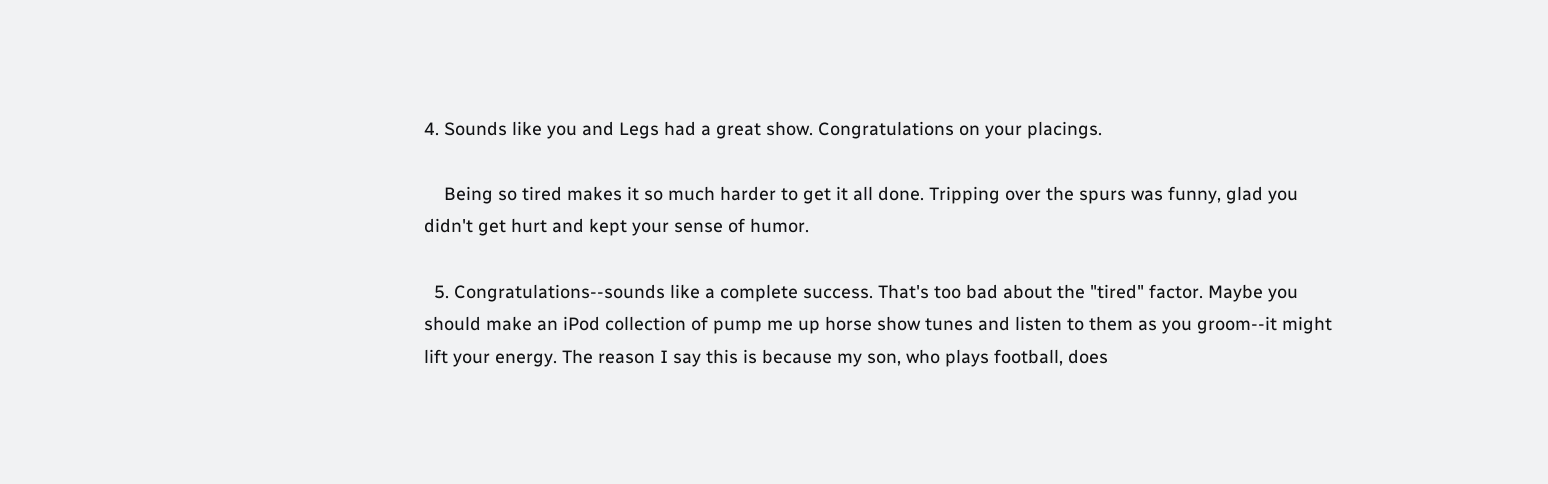4. Sounds like you and Legs had a great show. Congratulations on your placings.

    Being so tired makes it so much harder to get it all done. Tripping over the spurs was funny, glad you didn't get hurt and kept your sense of humor.

  5. Congratulations--sounds like a complete success. That's too bad about the "tired" factor. Maybe you should make an iPod collection of pump me up horse show tunes and listen to them as you groom--it might lift your energy. The reason I say this is because my son, who plays football, does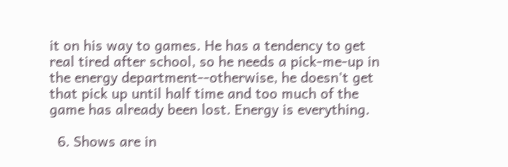it on his way to games. He has a tendency to get real tired after school, so he needs a pick-me-up in the energy department--otherwise, he doesn't get that pick up until half time and too much of the game has already been lost. Energy is everything.

  6. Shows are in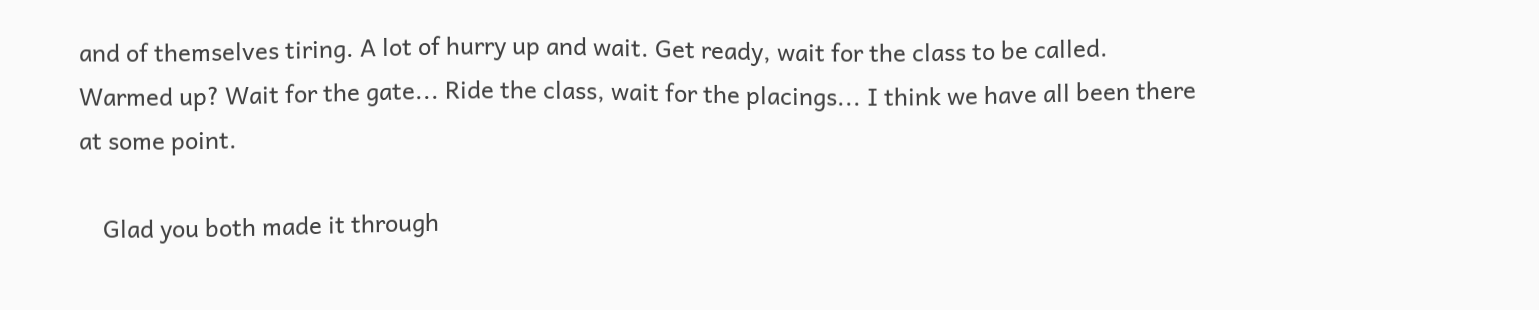and of themselves tiring. A lot of hurry up and wait. Get ready, wait for the class to be called. Warmed up? Wait for the gate... Ride the class, wait for the placings... I think we have all been there at some point.

    Glad you both made it through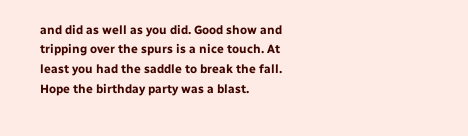and did as well as you did. Good show and tripping over the spurs is a nice touch. At least you had the saddle to break the fall. Hope the birthday party was a blast.